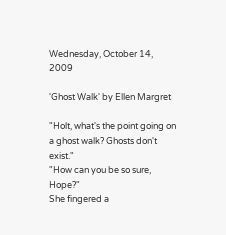Wednesday, October 14, 2009

'Ghost Walk' by Ellen Margret

"Holt, what's the point going on a ghost walk? Ghosts don't exist."
"How can you be so sure, Hope?"
She fingered a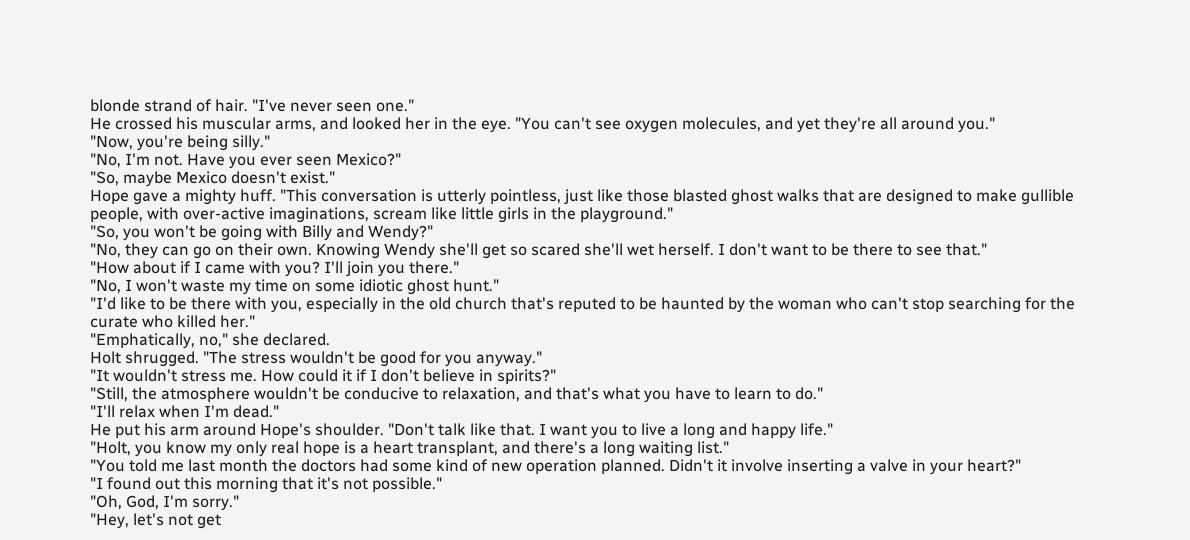blonde strand of hair. "I've never seen one."
He crossed his muscular arms, and looked her in the eye. "You can't see oxygen molecules, and yet they're all around you."
"Now, you're being silly."
"No, I'm not. Have you ever seen Mexico?"
"So, maybe Mexico doesn't exist."
Hope gave a mighty huff. "This conversation is utterly pointless, just like those blasted ghost walks that are designed to make gullible people, with over-active imaginations, scream like little girls in the playground."
"So, you won't be going with Billy and Wendy?"
"No, they can go on their own. Knowing Wendy she'll get so scared she'll wet herself. I don't want to be there to see that."
"How about if I came with you? I'll join you there."
"No, I won't waste my time on some idiotic ghost hunt."
"I'd like to be there with you, especially in the old church that's reputed to be haunted by the woman who can't stop searching for the curate who killed her."
"Emphatically, no," she declared.
Holt shrugged. "The stress wouldn't be good for you anyway."
"It wouldn't stress me. How could it if I don't believe in spirits?"
"Still, the atmosphere wouldn't be conducive to relaxation, and that's what you have to learn to do."
"I'll relax when I'm dead."
He put his arm around Hope's shoulder. "Don't talk like that. I want you to live a long and happy life."
"Holt, you know my only real hope is a heart transplant, and there's a long waiting list."
"You told me last month the doctors had some kind of new operation planned. Didn't it involve inserting a valve in your heart?"
"I found out this morning that it's not possible."
"Oh, God, I'm sorry."
"Hey, let's not get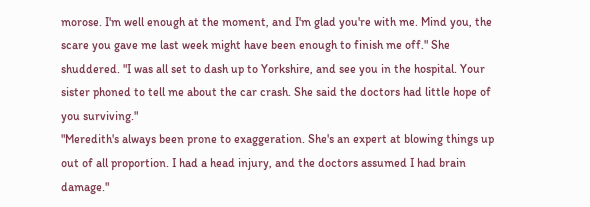morose. I'm well enough at the moment, and I'm glad you're with me. Mind you, the scare you gave me last week might have been enough to finish me off." She shuddered. "I was all set to dash up to Yorkshire, and see you in the hospital. Your sister phoned to tell me about the car crash. She said the doctors had little hope of you surviving."
"Meredith's always been prone to exaggeration. She's an expert at blowing things up out of all proportion. I had a head injury, and the doctors assumed I had brain damage."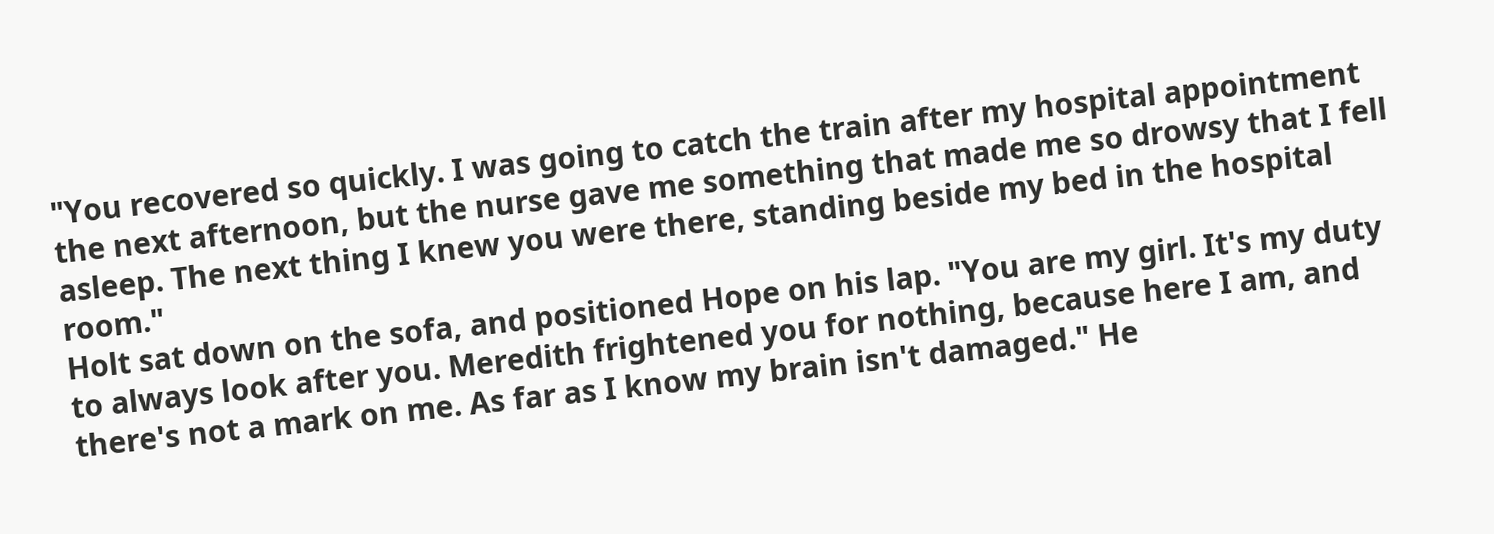"You recovered so quickly. I was going to catch the train after my hospital appointment the next afternoon, but the nurse gave me something that made me so drowsy that I fell asleep. The next thing I knew you were there, standing beside my bed in the hospital room."
Holt sat down on the sofa, and positioned Hope on his lap. "You are my girl. It's my duty to always look after you. Meredith frightened you for nothing, because here I am, and there's not a mark on me. As far as I know my brain isn't damaged." He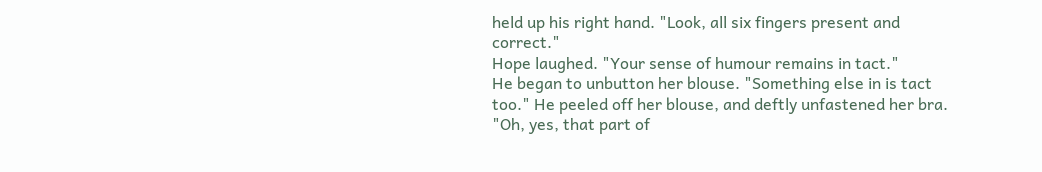held up his right hand. "Look, all six fingers present and correct."
Hope laughed. "Your sense of humour remains in tact."
He began to unbutton her blouse. "Something else in is tact too." He peeled off her blouse, and deftly unfastened her bra. "Oh, yes, that part of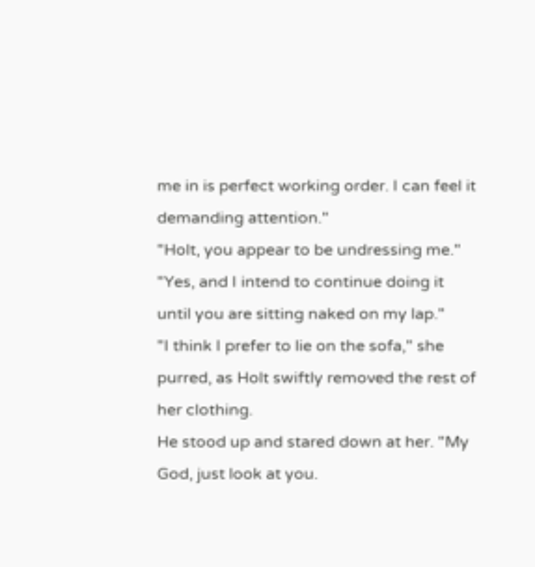me in is perfect working order. I can feel it demanding attention."
"Holt, you appear to be undressing me."
"Yes, and I intend to continue doing it until you are sitting naked on my lap."
"I think I prefer to lie on the sofa," she purred, as Holt swiftly removed the rest of her clothing.
He stood up and stared down at her. "My God, just look at you.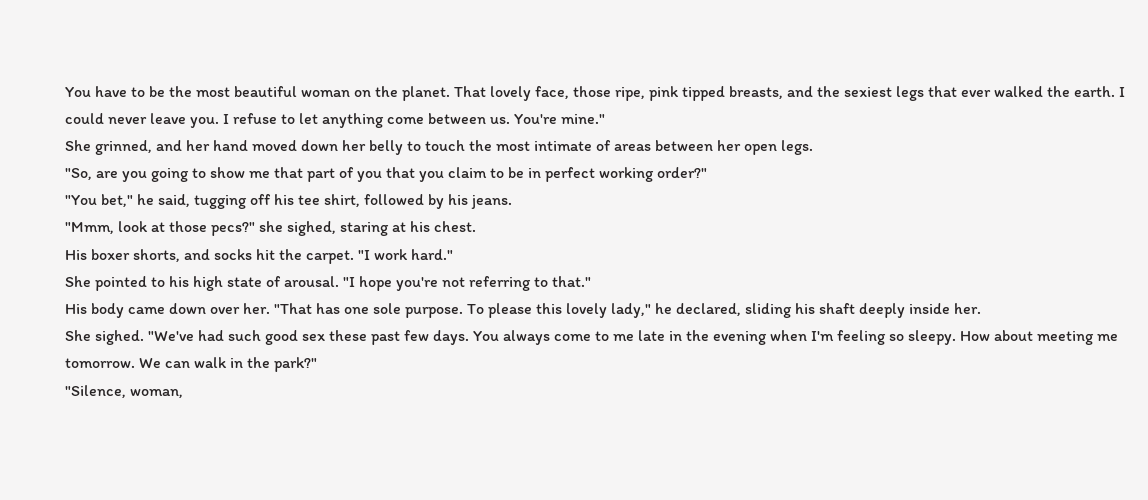You have to be the most beautiful woman on the planet. That lovely face, those ripe, pink tipped breasts, and the sexiest legs that ever walked the earth. I could never leave you. I refuse to let anything come between us. You're mine."
She grinned, and her hand moved down her belly to touch the most intimate of areas between her open legs.
"So, are you going to show me that part of you that you claim to be in perfect working order?"
"You bet," he said, tugging off his tee shirt, followed by his jeans.
"Mmm, look at those pecs?" she sighed, staring at his chest.
His boxer shorts, and socks hit the carpet. "I work hard."
She pointed to his high state of arousal. "I hope you're not referring to that."
His body came down over her. "That has one sole purpose. To please this lovely lady," he declared, sliding his shaft deeply inside her.
She sighed. "We've had such good sex these past few days. You always come to me late in the evening when I'm feeling so sleepy. How about meeting me tomorrow. We can walk in the park?"
"Silence, woman,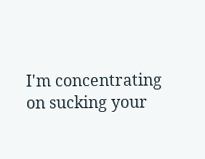I'm concentrating on sucking your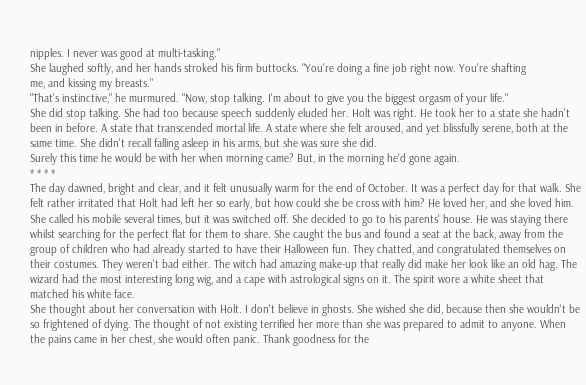nipples. I never was good at multi-tasking."
She laughed softly, and her hands stroked his firm buttocks. "You're doing a fine job right now. You're shafting
me, and kissing my breasts."
"That's instinctive," he murmured. "Now, stop talking. I'm about to give you the biggest orgasm of your life."
She did stop talking. She had too because speech suddenly eluded her. Holt was right. He took her to a state she hadn't been in before. A state that transcended mortal life. A state where she felt aroused, and yet blissfully serene, both at the same time. She didn't recall falling asleep in his arms, but she was sure she did.
Surely this time he would be with her when morning came? But, in the morning he'd gone again.
* * * *
The day dawned, bright and clear, and it felt unusually warm for the end of October. It was a perfect day for that walk. She felt rather irritated that Holt had left her so early, but how could she be cross with him? He loved her, and she loved him. She called his mobile several times, but it was switched off. She decided to go to his parents' house. He was staying there whilst searching for the perfect flat for them to share. She caught the bus and found a seat at the back, away from the group of children who had already started to have their Halloween fun. They chatted, and congratulated themselves on their costumes. They weren't bad either. The witch had amazing make-up that really did make her look like an old hag. The wizard had the most interesting long wig, and a cape with astrological signs on it. The spirit wore a white sheet that matched his white face.
She thought about her conversation with Holt. I don't believe in ghosts. She wished she did, because then she wouldn't be so frightened of dying. The thought of not existing terrified her more than she was prepared to admit to anyone. When the pains came in her chest, she would often panic. Thank goodness for the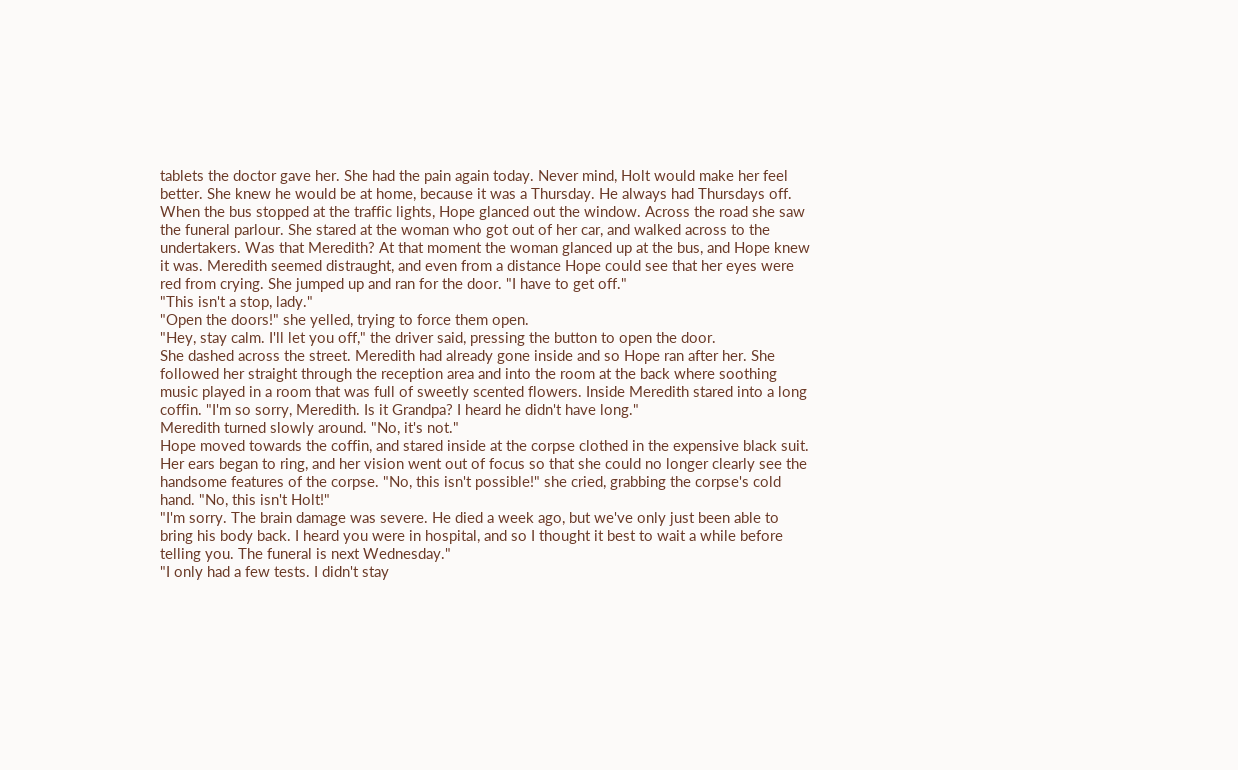tablets the doctor gave her. She had the pain again today. Never mind, Holt would make her feel better. She knew he would be at home, because it was a Thursday. He always had Thursdays off.
When the bus stopped at the traffic lights, Hope glanced out the window. Across the road she saw the funeral parlour. She stared at the woman who got out of her car, and walked across to the undertakers. Was that Meredith? At that moment the woman glanced up at the bus, and Hope knew it was. Meredith seemed distraught, and even from a distance Hope could see that her eyes were red from crying. She jumped up and ran for the door. "I have to get off."
"This isn't a stop, lady."
"Open the doors!" she yelled, trying to force them open.
"Hey, stay calm. I'll let you off," the driver said, pressing the button to open the door.
She dashed across the street. Meredith had already gone inside and so Hope ran after her. She followed her straight through the reception area and into the room at the back where soothing music played in a room that was full of sweetly scented flowers. Inside Meredith stared into a long coffin. "I'm so sorry, Meredith. Is it Grandpa? I heard he didn't have long."
Meredith turned slowly around. "No, it's not."
Hope moved towards the coffin, and stared inside at the corpse clothed in the expensive black suit. Her ears began to ring, and her vision went out of focus so that she could no longer clearly see the handsome features of the corpse. "No, this isn't possible!" she cried, grabbing the corpse's cold hand. "No, this isn't Holt!"
"I'm sorry. The brain damage was severe. He died a week ago, but we've only just been able to bring his body back. I heard you were in hospital, and so I thought it best to wait a while before telling you. The funeral is next Wednesday."
"I only had a few tests. I didn't stay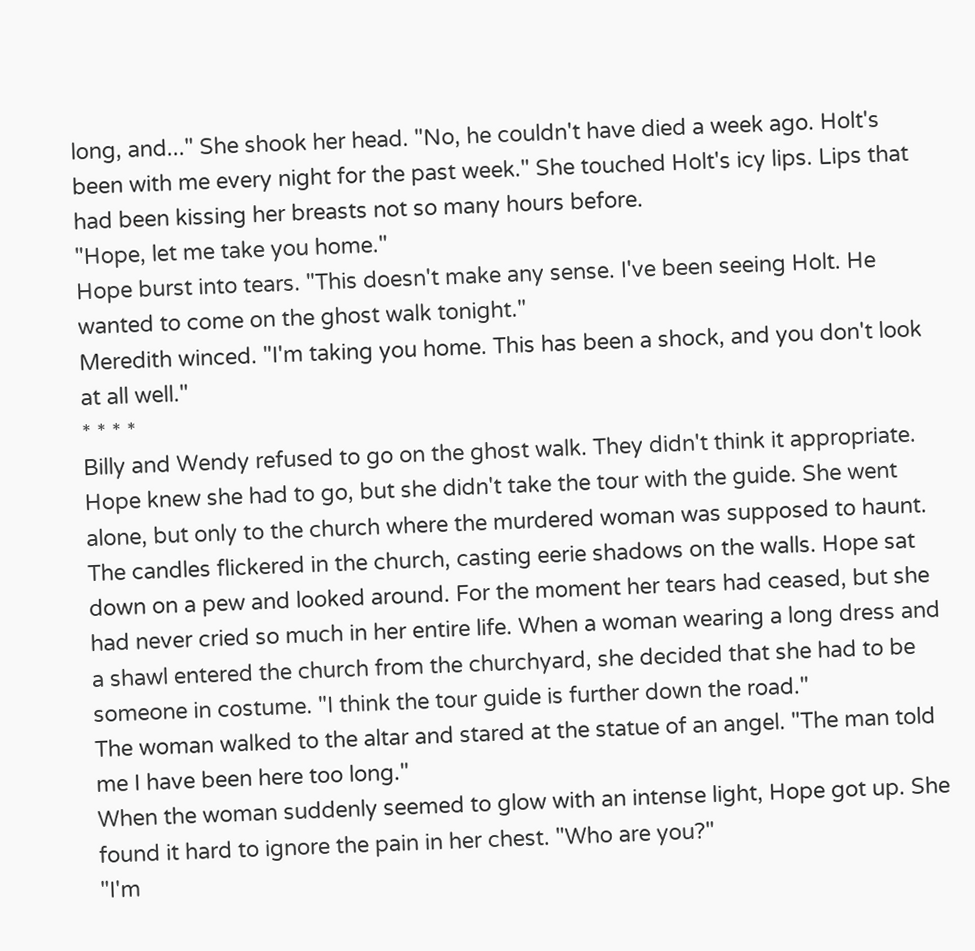long, and..." She shook her head. "No, he couldn't have died a week ago. Holt's been with me every night for the past week." She touched Holt's icy lips. Lips that had been kissing her breasts not so many hours before.
"Hope, let me take you home."
Hope burst into tears. "This doesn't make any sense. I've been seeing Holt. He wanted to come on the ghost walk tonight."
Meredith winced. "I'm taking you home. This has been a shock, and you don't look at all well."
* * * *
Billy and Wendy refused to go on the ghost walk. They didn't think it appropriate. Hope knew she had to go, but she didn't take the tour with the guide. She went alone, but only to the church where the murdered woman was supposed to haunt. The candles flickered in the church, casting eerie shadows on the walls. Hope sat down on a pew and looked around. For the moment her tears had ceased, but she had never cried so much in her entire life. When a woman wearing a long dress and a shawl entered the church from the churchyard, she decided that she had to be someone in costume. "I think the tour guide is further down the road."
The woman walked to the altar and stared at the statue of an angel. "The man told me I have been here too long."
When the woman suddenly seemed to glow with an intense light, Hope got up. She found it hard to ignore the pain in her chest. "Who are you?"
"I'm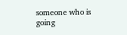someone who is going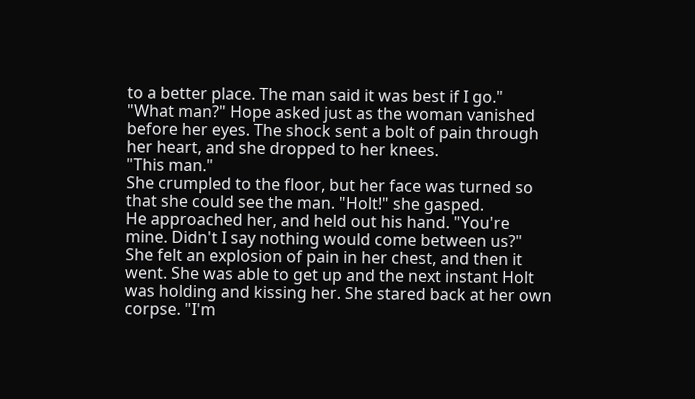to a better place. The man said it was best if I go."
"What man?" Hope asked just as the woman vanished before her eyes. The shock sent a bolt of pain through her heart, and she dropped to her knees.
"This man."
She crumpled to the floor, but her face was turned so that she could see the man. "Holt!" she gasped.
He approached her, and held out his hand. "You're mine. Didn't I say nothing would come between us?"
She felt an explosion of pain in her chest, and then it went. She was able to get up and the next instant Holt was holding and kissing her. She stared back at her own corpse. "I'm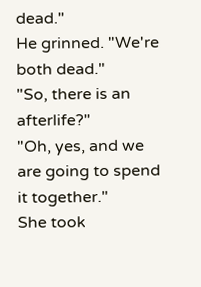dead."
He grinned. "We're both dead."
"So, there is an afterlife?"
"Oh, yes, and we are going to spend it together."
She took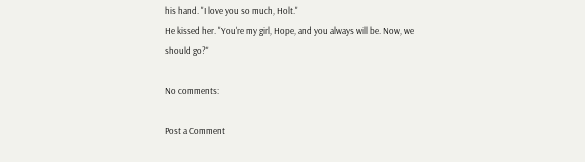his hand. "I love you so much, Holt."
He kissed her. "You're my girl, Hope, and you always will be. Now, we should go?"

No comments:

Post a Comment